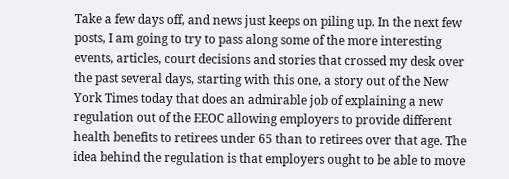Take a few days off, and news just keeps on piling up. In the next few posts, I am going to try to pass along some of the more interesting events, articles, court decisions and stories that crossed my desk over the past several days, starting with this one, a story out of the New York Times today that does an admirable job of explaining a new regulation out of the EEOC allowing employers to provide different health benefits to retirees under 65 than to retirees over that age. The idea behind the regulation is that employers ought to be able to move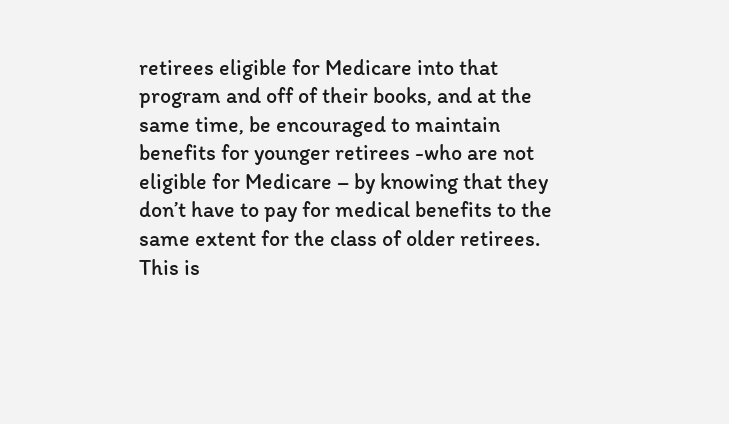retirees eligible for Medicare into that program and off of their books, and at the same time, be encouraged to maintain benefits for younger retirees -who are not eligible for Medicare – by knowing that they don’t have to pay for medical benefits to the same extent for the class of older retirees. This is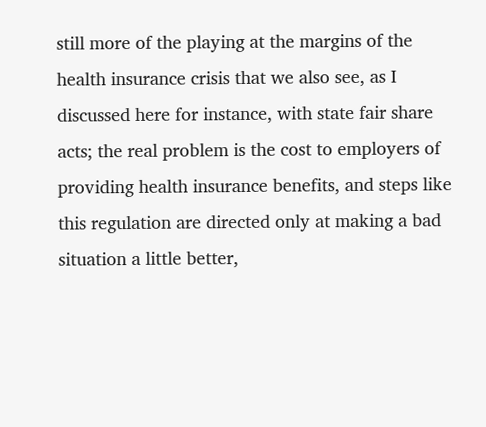still more of the playing at the margins of the health insurance crisis that we also see, as I discussed here for instance, with state fair share acts; the real problem is the cost to employers of providing health insurance benefits, and steps like this regulation are directed only at making a bad situation a little better,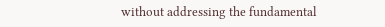without addressing the fundamental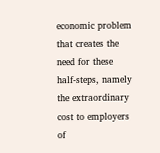economic problem that creates the need for these half-steps, namely the extraordinary cost to employers of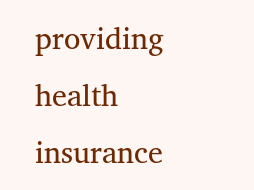providing health insurance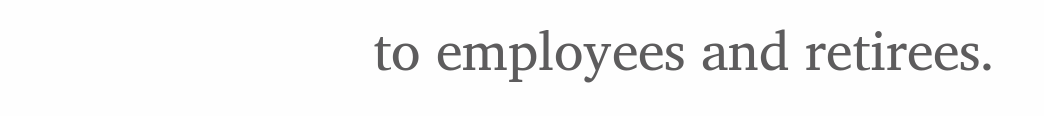to employees and retirees.